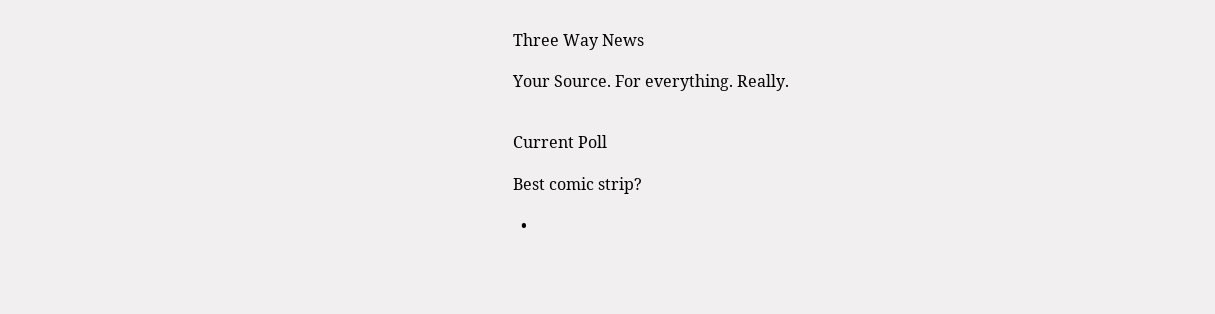Three Way News

Your Source. For everything. Really.


Current Poll

Best comic strip?

  •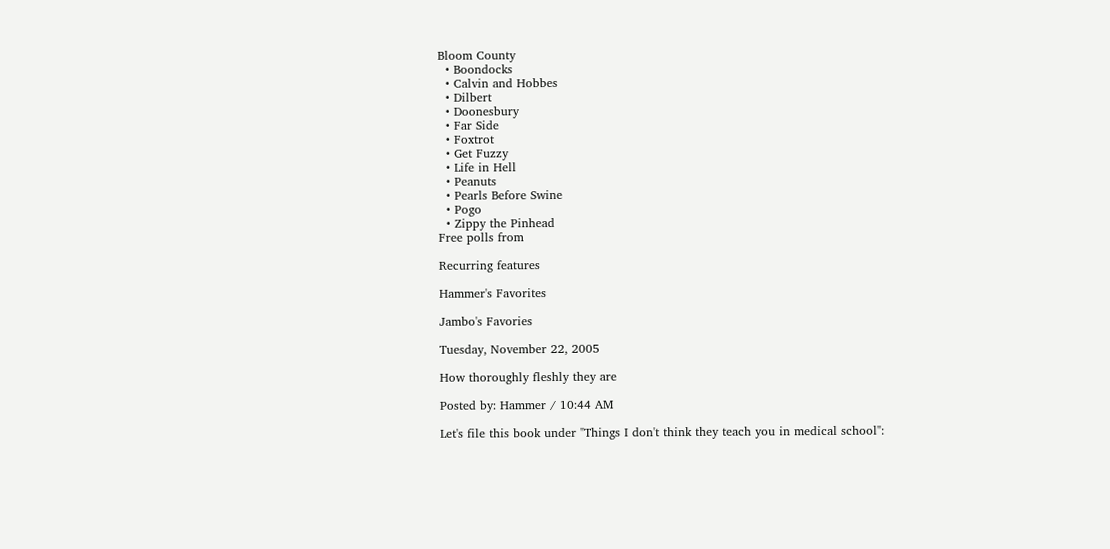Bloom County
  • Boondocks
  • Calvin and Hobbes
  • Dilbert
  • Doonesbury
  • Far Side
  • Foxtrot
  • Get Fuzzy
  • Life in Hell
  • Peanuts
  • Pearls Before Swine
  • Pogo
  • Zippy the Pinhead
Free polls from

Recurring features

Hammer's Favorites

Jambo's Favories

Tuesday, November 22, 2005

How thoroughly fleshly they are

Posted by: Hammer / 10:44 AM

Let's file this book under "Things I don't think they teach you in medical school":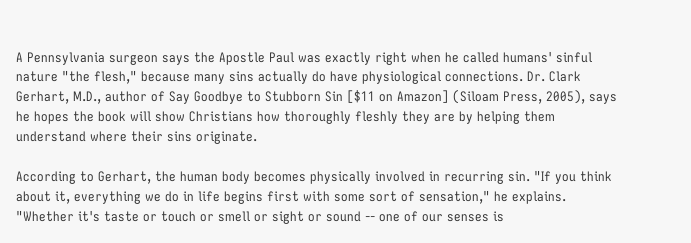A Pennsylvania surgeon says the Apostle Paul was exactly right when he called humans' sinful nature "the flesh," because many sins actually do have physiological connections. Dr. Clark Gerhart, M.D., author of Say Goodbye to Stubborn Sin [$11 on Amazon] (Siloam Press, 2005), says he hopes the book will show Christians how thoroughly fleshly they are by helping them understand where their sins originate.

According to Gerhart, the human body becomes physically involved in recurring sin. "If you think about it, everything we do in life begins first with some sort of sensation," he explains. "Whether it's taste or touch or smell or sight or sound -- one of our senses is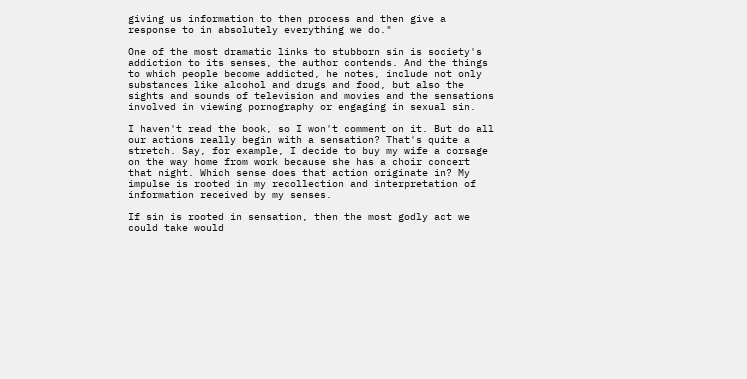giving us information to then process and then give a response to in absolutely everything we do."

One of the most dramatic links to stubborn sin is society's addiction to its senses, the author contends. And the things to which people become addicted, he notes, include not only substances like alcohol and drugs and food, but also the sights and sounds of television and movies and the sensations involved in viewing pornography or engaging in sexual sin.

I haven't read the book, so I won't comment on it. But do all our actions really begin with a sensation? That's quite a stretch. Say, for example, I decide to buy my wife a corsage on the way home from work because she has a choir concert that night. Which sense does that action originate in? My impulse is rooted in my recollection and interpretation of information received by my senses.

If sin is rooted in sensation, then the most godly act we could take would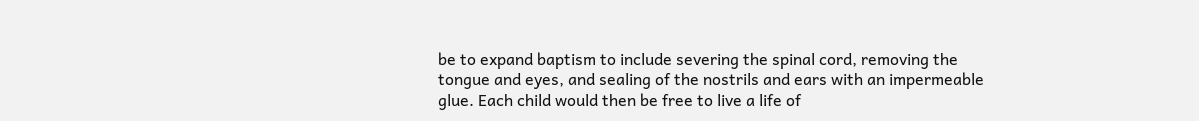be to expand baptism to include severing the spinal cord, removing the tongue and eyes, and sealing of the nostrils and ears with an impermeable glue. Each child would then be free to live a life of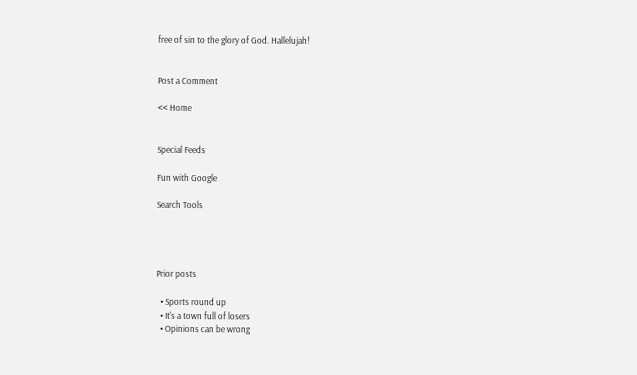free of sin to the glory of God. Hallelujah!


Post a Comment

<< Home


Special Feeds

Fun with Google

Search Tools




Prior posts

  • Sports round up
  • It's a town full of losers
  • Opinions can be wrong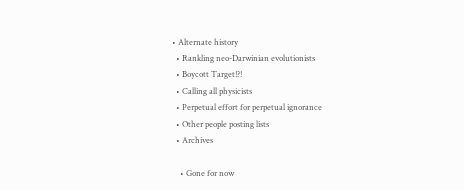• Alternate history
  • Rankling neo-Darwinian evolutionists
  • Boycott Target!?!
  • Calling all physicists
  • Perpetual effort for perpetual ignorance
  • Other people posting lists
  • Archives

    • Gone for now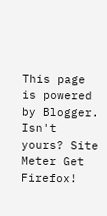This page is powered by Blogger. Isn't yours? Site Meter Get Firefox!